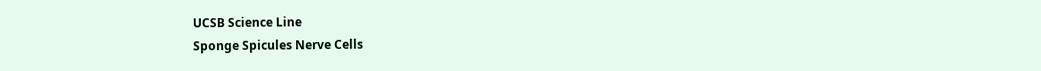UCSB Science Line
Sponge Spicules Nerve Cells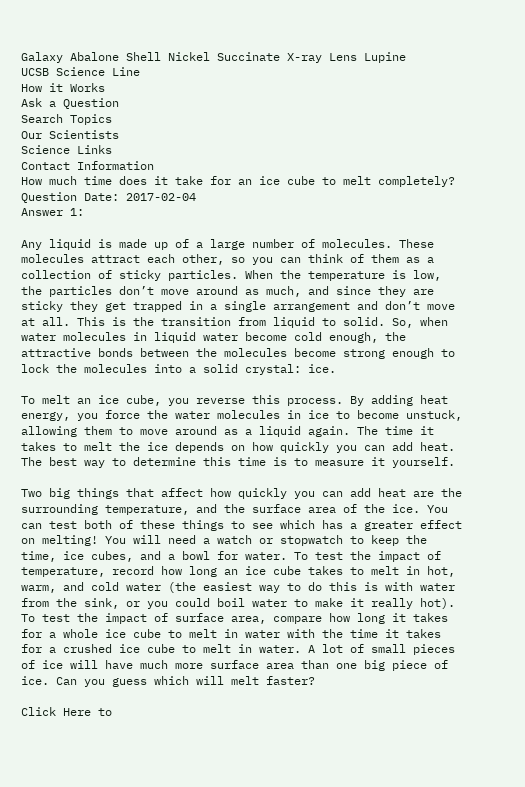Galaxy Abalone Shell Nickel Succinate X-ray Lens Lupine
UCSB Science Line
How it Works
Ask a Question
Search Topics
Our Scientists
Science Links
Contact Information
How much time does it take for an ice cube to melt completely?
Question Date: 2017-02-04
Answer 1:

Any liquid is made up of a large number of molecules. These molecules attract each other, so you can think of them as a collection of sticky particles. When the temperature is low, the particles don’t move around as much, and since they are sticky they get trapped in a single arrangement and don’t move at all. This is the transition from liquid to solid. So, when water molecules in liquid water become cold enough, the attractive bonds between the molecules become strong enough to lock the molecules into a solid crystal: ice.

To melt an ice cube, you reverse this process. By adding heat energy, you force the water molecules in ice to become unstuck, allowing them to move around as a liquid again. The time it takes to melt the ice depends on how quickly you can add heat. The best way to determine this time is to measure it yourself.

Two big things that affect how quickly you can add heat are the surrounding temperature, and the surface area of the ice. You can test both of these things to see which has a greater effect on melting! You will need a watch or stopwatch to keep the time, ice cubes, and a bowl for water. To test the impact of temperature, record how long an ice cube takes to melt in hot, warm, and cold water (the easiest way to do this is with water from the sink, or you could boil water to make it really hot). To test the impact of surface area, compare how long it takes for a whole ice cube to melt in water with the time it takes for a crushed ice cube to melt in water. A lot of small pieces of ice will have much more surface area than one big piece of ice. Can you guess which will melt faster?

Click Here to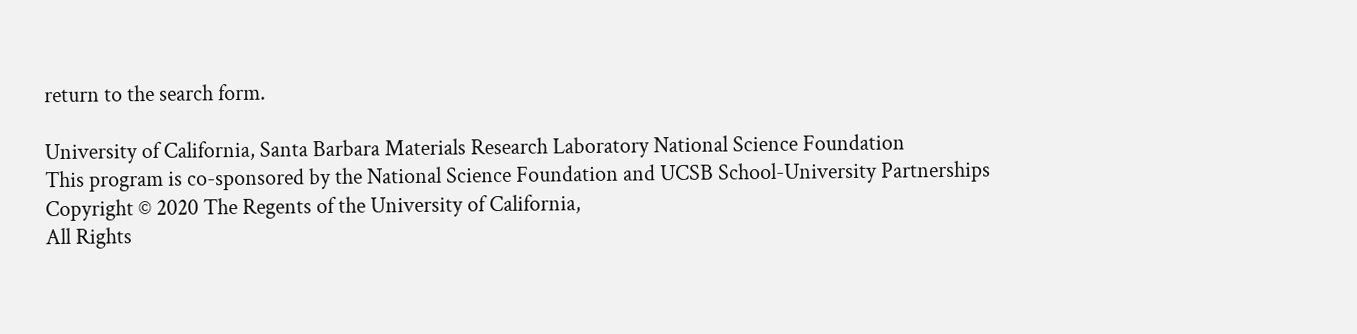return to the search form.

University of California, Santa Barbara Materials Research Laboratory National Science Foundation
This program is co-sponsored by the National Science Foundation and UCSB School-University Partnerships
Copyright © 2020 The Regents of the University of California,
All Rights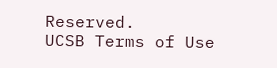Reserved.
UCSB Terms of Use